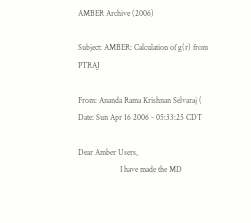AMBER Archive (2006)

Subject: AMBER: Calculation of g(r) from PTRAJ

From: Ananda Rama Krishnan Selvaraj (
Date: Sun Apr 16 2006 - 05:33:25 CDT

Dear Amber Users,
                     I have made the MD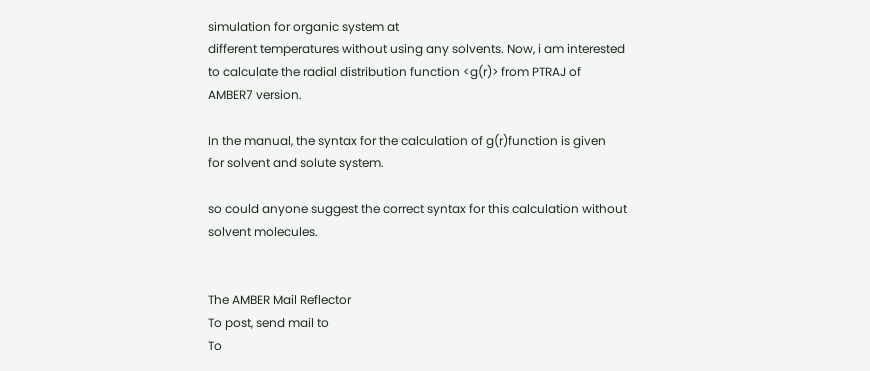simulation for organic system at
different temperatures without using any solvents. Now, i am interested
to calculate the radial distribution function <g(r)> from PTRAJ of
AMBER7 version.

In the manual, the syntax for the calculation of g(r)function is given
for solvent and solute system.

so could anyone suggest the correct syntax for this calculation without
solvent molecules.


The AMBER Mail Reflector
To post, send mail to
To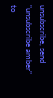unsubscribe, send "unsubscribe amber" to